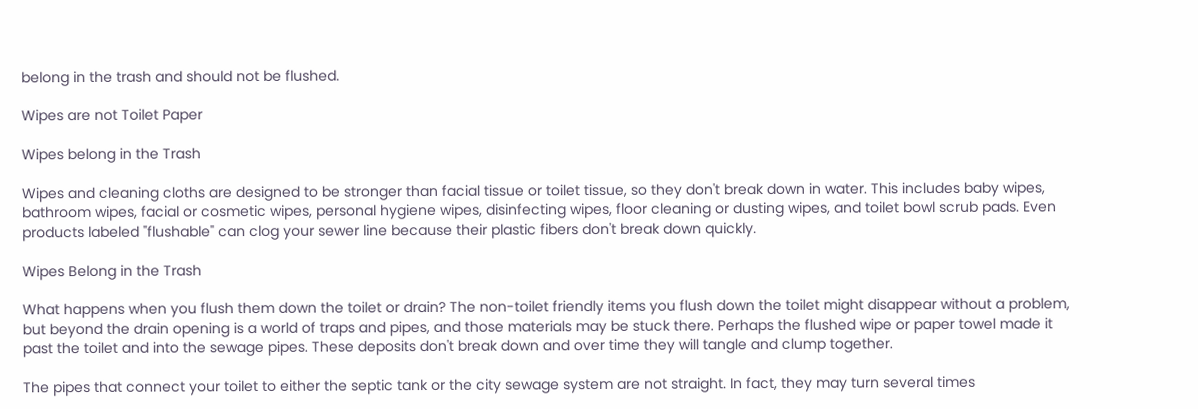belong in the trash and should not be flushed.

Wipes are not Toilet Paper

Wipes belong in the Trash

Wipes and cleaning cloths are designed to be stronger than facial tissue or toilet tissue, so they don't break down in water. This includes baby wipes, bathroom wipes, facial or cosmetic wipes, personal hygiene wipes, disinfecting wipes, floor cleaning or dusting wipes, and toilet bowl scrub pads. Even products labeled "flushable" can clog your sewer line because their plastic fibers don't break down quickly.

Wipes Belong in the Trash

What happens when you flush them down the toilet or drain? The non-toilet friendly items you flush down the toilet might disappear without a problem, but beyond the drain opening is a world of traps and pipes, and those materials may be stuck there. Perhaps the flushed wipe or paper towel made it past the toilet and into the sewage pipes. These deposits don't break down and over time they will tangle and clump together.

The pipes that connect your toilet to either the septic tank or the city sewage system are not straight. In fact, they may turn several times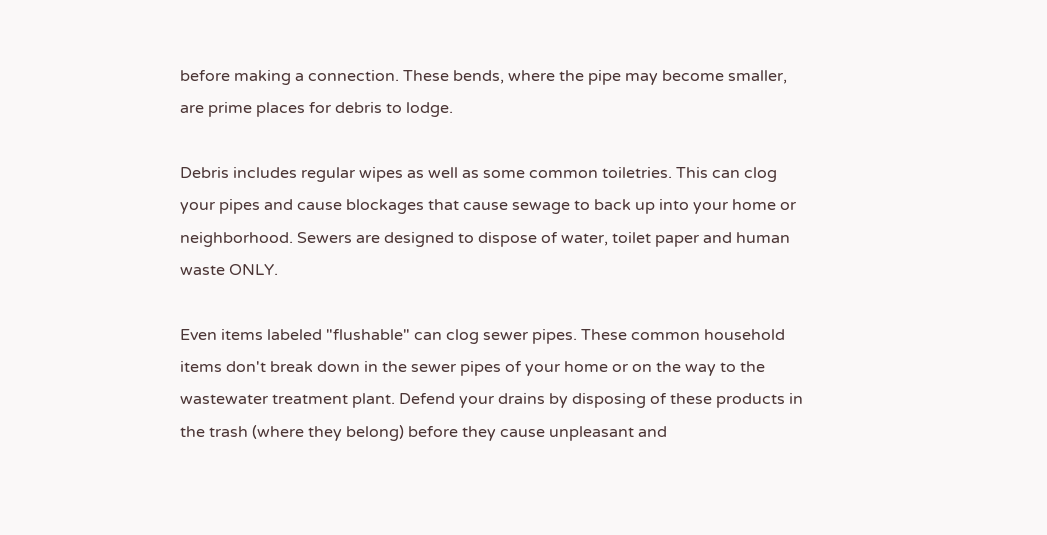before making a connection. These bends, where the pipe may become smaller, are prime places for debris to lodge.

Debris includes regular wipes as well as some common toiletries. This can clog your pipes and cause blockages that cause sewage to back up into your home or neighborhood. Sewers are designed to dispose of water, toilet paper and human waste ONLY.

Even items labeled "flushable" can clog sewer pipes. These common household items don't break down in the sewer pipes of your home or on the way to the wastewater treatment plant. Defend your drains by disposing of these products in the trash (where they belong) before they cause unpleasant and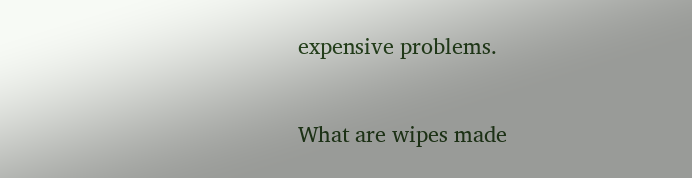expensive problems.

What are wipes made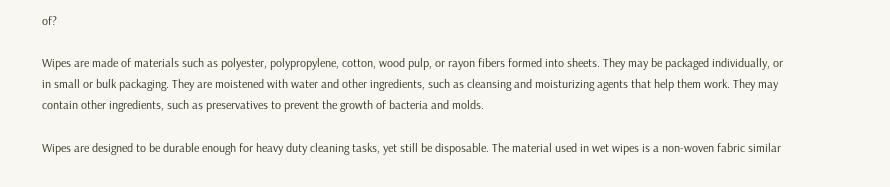of?

Wipes are made of materials such as polyester, polypropylene, cotton, wood pulp, or rayon fibers formed into sheets. They may be packaged individually, or in small or bulk packaging. They are moistened with water and other ingredients, such as cleansing and moisturizing agents that help them work. They may contain other ingredients, such as preservatives to prevent the growth of bacteria and molds.

Wipes are designed to be durable enough for heavy duty cleaning tasks, yet still be disposable. The material used in wet wipes is a non-woven fabric similar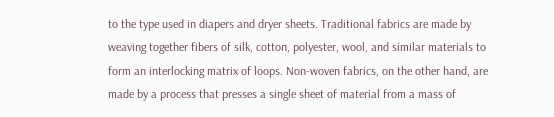to the type used in diapers and dryer sheets. Traditional fabrics are made by weaving together fibers of silk, cotton, polyester, wool, and similar materials to form an interlocking matrix of loops. Non-woven fabrics, on the other hand, are made by a process that presses a single sheet of material from a mass of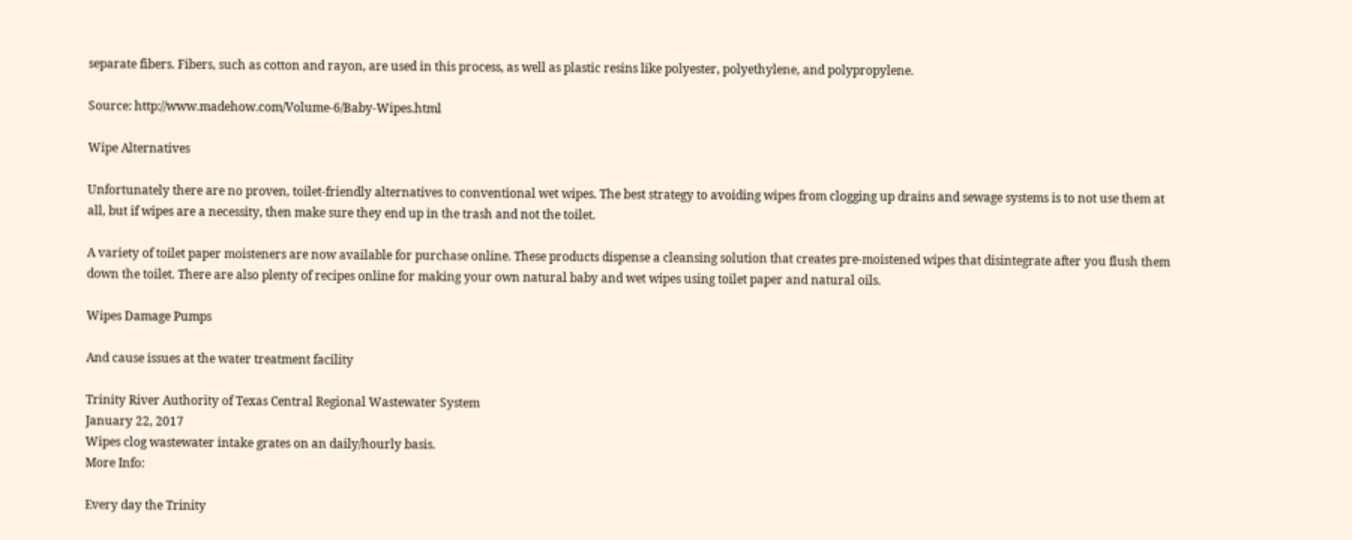separate fibers. Fibers, such as cotton and rayon, are used in this process, as well as plastic resins like polyester, polyethylene, and polypropylene.

Source: http://www.madehow.com/Volume-6/Baby-Wipes.html

Wipe Alternatives

Unfortunately there are no proven, toilet-friendly alternatives to conventional wet wipes. The best strategy to avoiding wipes from clogging up drains and sewage systems is to not use them at all, but if wipes are a necessity, then make sure they end up in the trash and not the toilet.

A variety of toilet paper moisteners are now available for purchase online. These products dispense a cleansing solution that creates pre-moistened wipes that disintegrate after you flush them down the toilet. There are also plenty of recipes online for making your own natural baby and wet wipes using toilet paper and natural oils.

Wipes Damage Pumps

And cause issues at the water treatment facility

Trinity River Authority of Texas Central Regional Wastewater System
January 22, 2017
Wipes clog wastewater intake grates on an daily/hourly basis.
More Info:

Every day the Trinity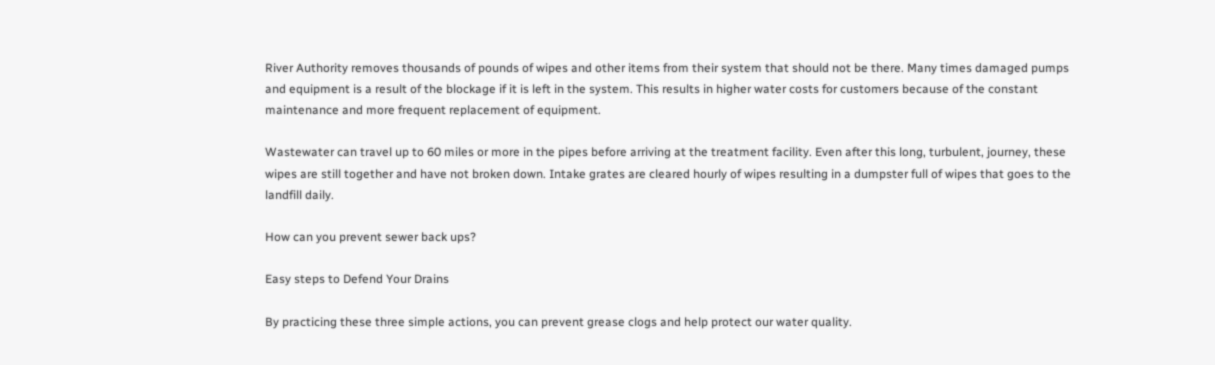River Authority removes thousands of pounds of wipes and other items from their system that should not be there. Many times damaged pumps and equipment is a result of the blockage if it is left in the system. This results in higher water costs for customers because of the constant maintenance and more frequent replacement of equipment.

Wastewater can travel up to 60 miles or more in the pipes before arriving at the treatment facility. Even after this long, turbulent, journey, these wipes are still together and have not broken down. Intake grates are cleared hourly of wipes resulting in a dumpster full of wipes that goes to the landfill daily.

How can you prevent sewer back ups?

Easy steps to Defend Your Drains

By practicing these three simple actions, you can prevent grease clogs and help protect our water quality.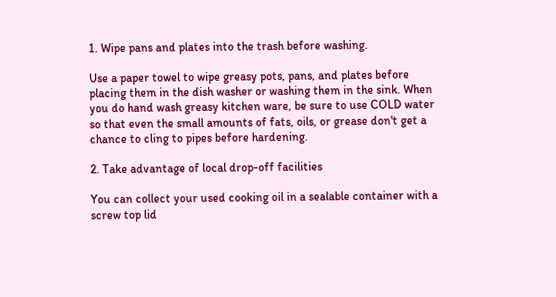1. Wipe pans and plates into the trash before washing.

Use a paper towel to wipe greasy pots, pans, and plates before placing them in the dish washer or washing them in the sink. When you do hand wash greasy kitchen ware, be sure to use COLD water so that even the small amounts of fats, oils, or grease don't get a chance to cling to pipes before hardening.

2. Take advantage of local drop-off facilities

You can collect your used cooking oil in a sealable container with a screw top lid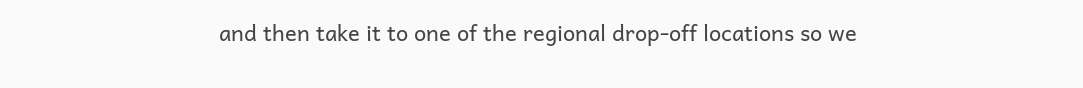and then take it to one of the regional drop-off locations so we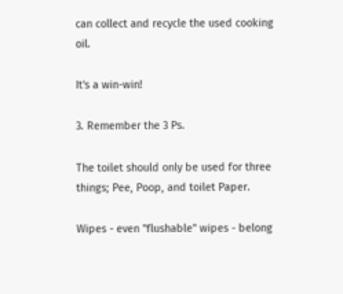can collect and recycle the used cooking oil.

It's a win-win!

3. Remember the 3 Ps.

The toilet should only be used for three things; Pee, Poop, and toilet Paper.

Wipes - even "flushable" wipes - belong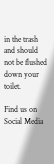in the trash and should not be flushed down your toilet.

Find us on Social Media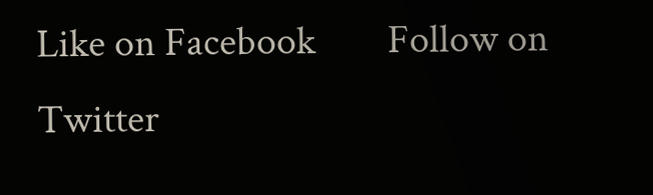Like on Facebook        Follow on Twitter